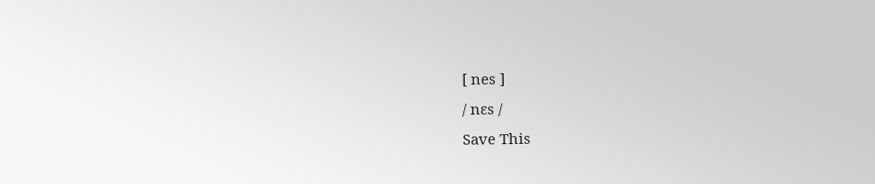[ nes ]
/ nɛs /
Save This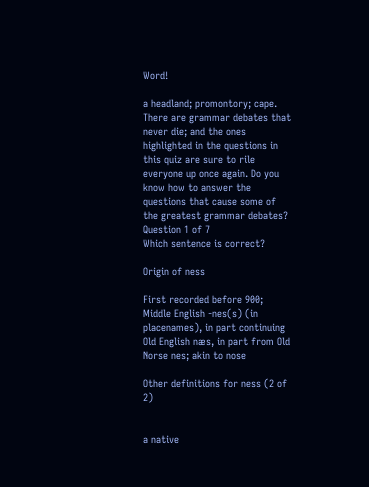Word!

a headland; promontory; cape.
There are grammar debates that never die; and the ones highlighted in the questions in this quiz are sure to rile everyone up once again. Do you know how to answer the questions that cause some of the greatest grammar debates?
Question 1 of 7
Which sentence is correct?

Origin of ness

First recorded before 900; Middle English -nes(s) (in placenames), in part continuing Old English næs, in part from Old Norse nes; akin to nose

Other definitions for ness (2 of 2)


a native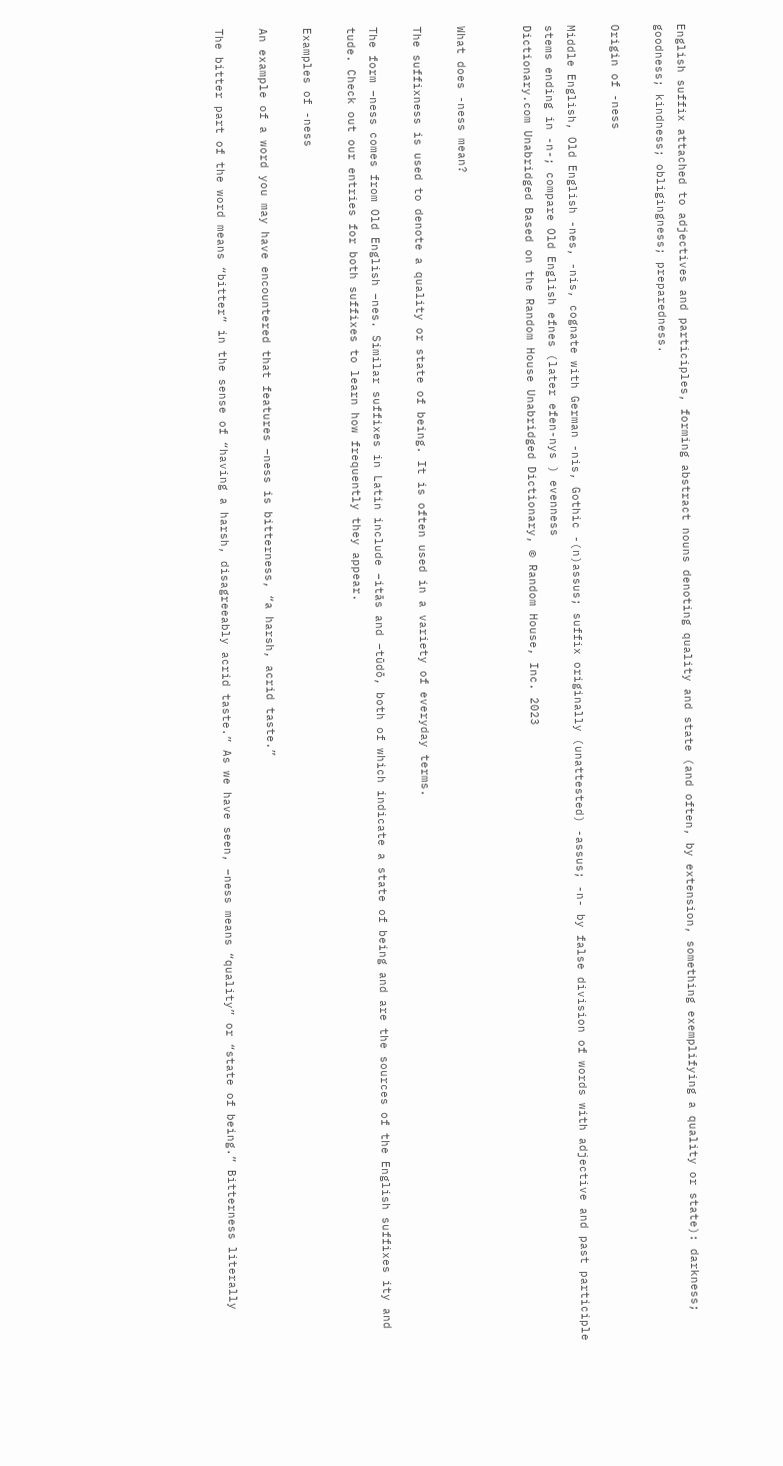English suffix attached to adjectives and participles, forming abstract nouns denoting quality and state (and often, by extension, something exemplifying a quality or state): darkness; goodness; kindness; obligingness; preparedness.

Origin of -ness

Middle English, Old English -nes, -nis, cognate with German -nis, Gothic -(n)assus; suffix originally (unattested) -assus; -n- by false division of words with adjective and past participle stems ending in -n-; compare Old English efnes (later efen-nys ) evenness
Dictionary.com Unabridged Based on the Random House Unabridged Dictionary, © Random House, Inc. 2023


What does -ness mean?

The suffixness is used to denote a quality or state of being. It is often used in a variety of everyday terms.

The form –ness comes from Old English –nes. Similar suffixes in Latin include –itās and –tūdō, both of which indicate a state of being and are the sources of the English suffixes ity and tude. Check out our entries for both suffixes to learn how frequently they appear.

Examples of -ness

An example of a word you may have encountered that features –ness is bitterness, “a harsh, acrid taste.”

The bitter part of the word means “bitter” in the sense of “having a harsh, disagreeably acrid taste.” As we have seen, –ness means “quality” or “state of being.” Bitterness literally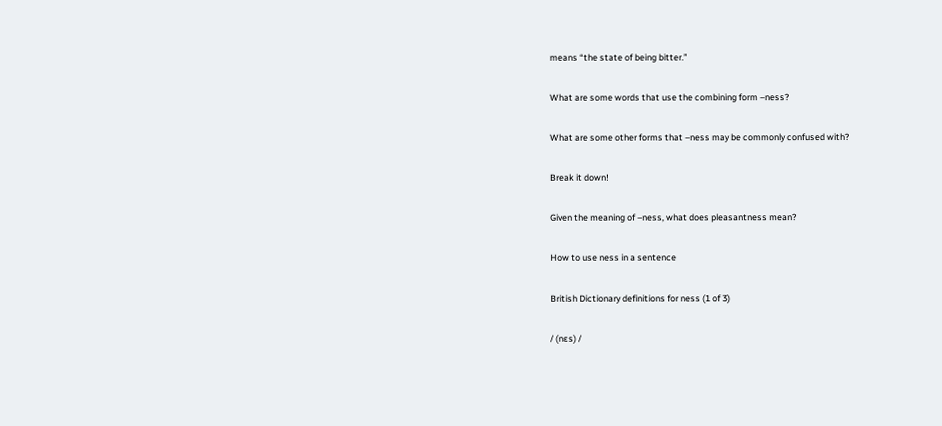means “the state of being bitter.”

What are some words that use the combining form –ness?

What are some other forms that –ness may be commonly confused with?

Break it down!

Given the meaning of –ness, what does pleasantness mean?

How to use ness in a sentence

British Dictionary definitions for ness (1 of 3)

/ (nɛs) /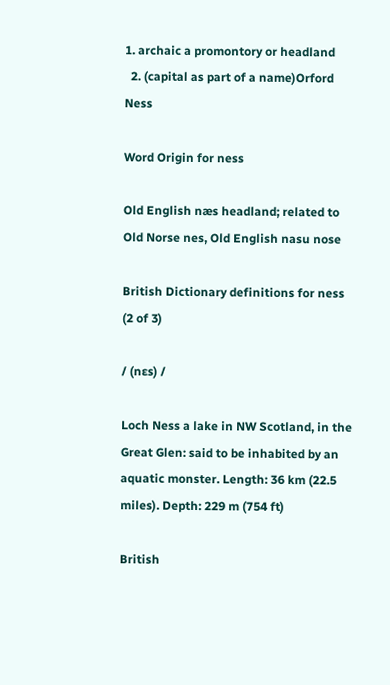1. archaic a promontory or headland
  2. (capital as part of a name)Orford Ness

Word Origin for ness

Old English næs headland; related to Old Norse nes, Old English nasu nose

British Dictionary definitions for ness (2 of 3)

/ (nɛs) /

Loch Ness a lake in NW Scotland, in the Great Glen: said to be inhabited by an aquatic monster. Length: 36 km (22.5 miles). Depth: 229 m (754 ft)

British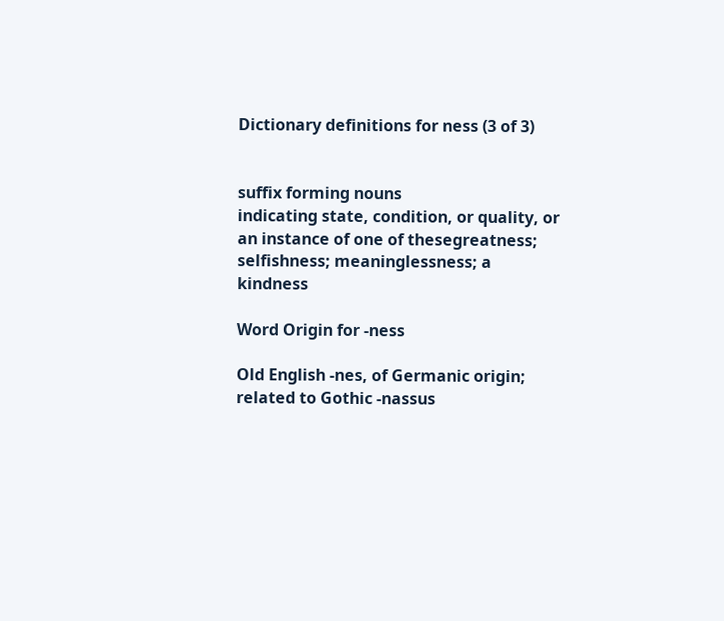Dictionary definitions for ness (3 of 3)


suffix forming nouns
indicating state, condition, or quality, or an instance of one of thesegreatness; selfishness; meaninglessness; a kindness

Word Origin for -ness

Old English -nes, of Germanic origin; related to Gothic -nassus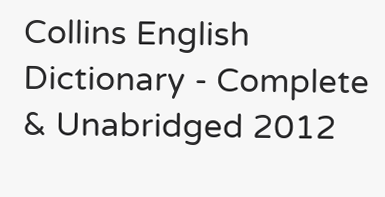Collins English Dictionary - Complete & Unabridged 2012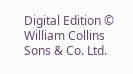Digital Edition © William Collins Sons & Co. Ltd.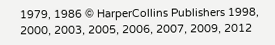1979, 1986 © HarperCollins Publishers 1998, 2000, 2003, 2005, 2006, 2007, 2009, 2012